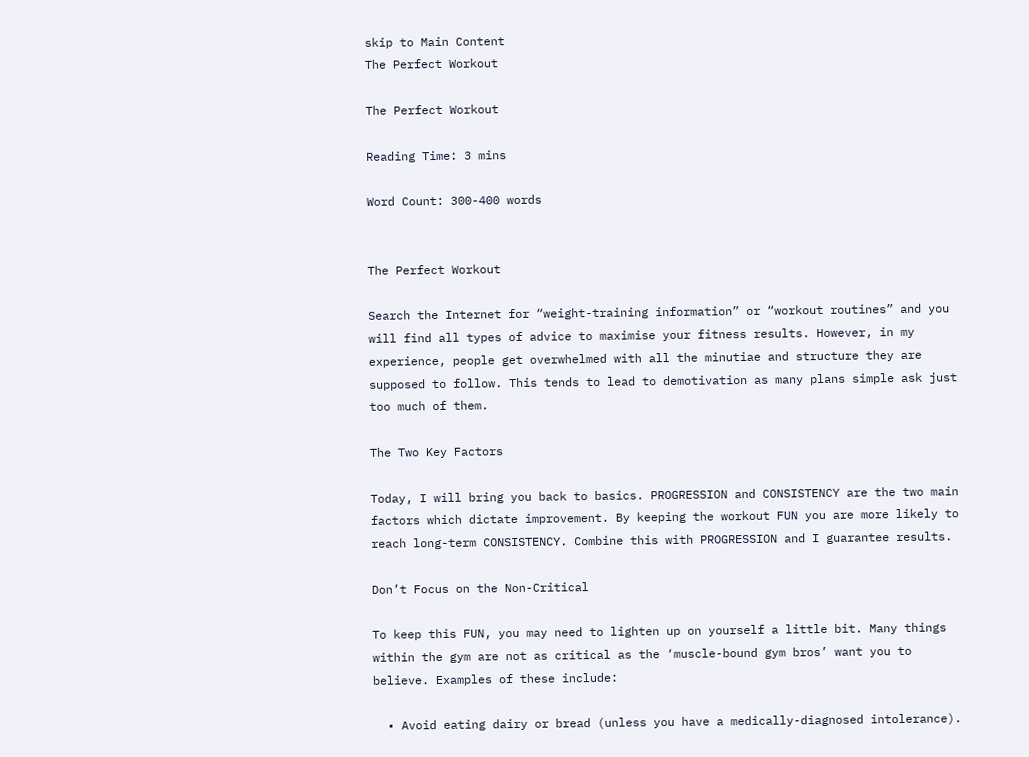skip to Main Content
The Perfect Workout

The Perfect Workout

Reading Time: 3 mins

Word Count: 300-400 words


The Perfect Workout

Search the Internet for “weight-training information” or “workout routines” and you will find all types of advice to maximise your fitness results. However, in my experience, people get overwhelmed with all the minutiae and structure they are supposed to follow. This tends to lead to demotivation as many plans simple ask just too much of them.

The Two Key Factors

Today, I will bring you back to basics. PROGRESSION and CONSISTENCY are the two main factors which dictate improvement. By keeping the workout FUN you are more likely to reach long-term CONSISTENCY. Combine this with PROGRESSION and I guarantee results.

Don’t Focus on the Non-Critical

To keep this FUN, you may need to lighten up on yourself a little bit. Many things within the gym are not as critical as the ‘muscle-bound gym bros’ want you to believe. Examples of these include:

  • Avoid eating dairy or bread (unless you have a medically-diagnosed intolerance).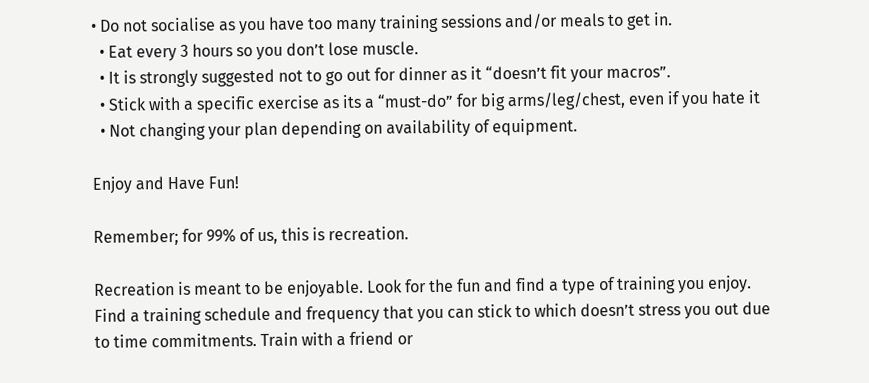• Do not socialise as you have too many training sessions and/or meals to get in.
  • Eat every 3 hours so you don’t lose muscle.
  • It is strongly suggested not to go out for dinner as it “doesn’t fit your macros”.
  • Stick with a specific exercise as its a “must-do” for big arms/leg/chest, even if you hate it
  • Not changing your plan depending on availability of equipment.

Enjoy and Have Fun!

Remember; for 99% of us, this is recreation.

Recreation is meant to be enjoyable. Look for the fun and find a type of training you enjoy. Find a training schedule and frequency that you can stick to which doesn’t stress you out due to time commitments. Train with a friend or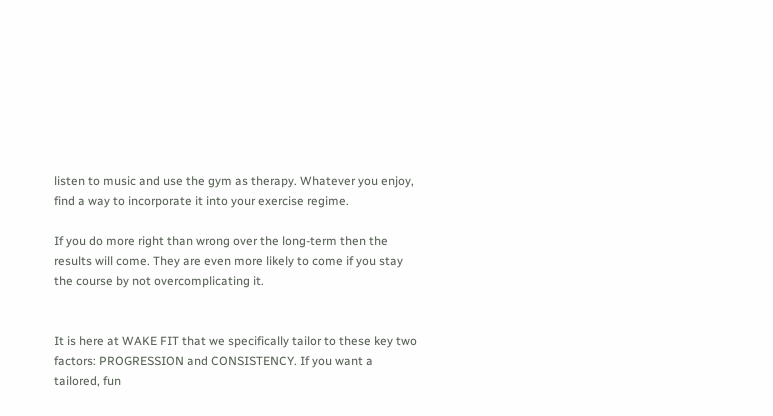listen to music and use the gym as therapy. Whatever you enjoy, find a way to incorporate it into your exercise regime.

If you do more right than wrong over the long-term then the results will come. They are even more likely to come if you stay the course by not overcomplicating it.


It is here at WAKE FIT that we specifically tailor to these key two factors: PROGRESSION and CONSISTENCY. If you want a tailored, fun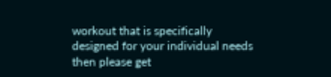workout that is specifically designed for your individual needs then please get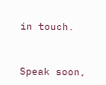in touch.


Speak soon,